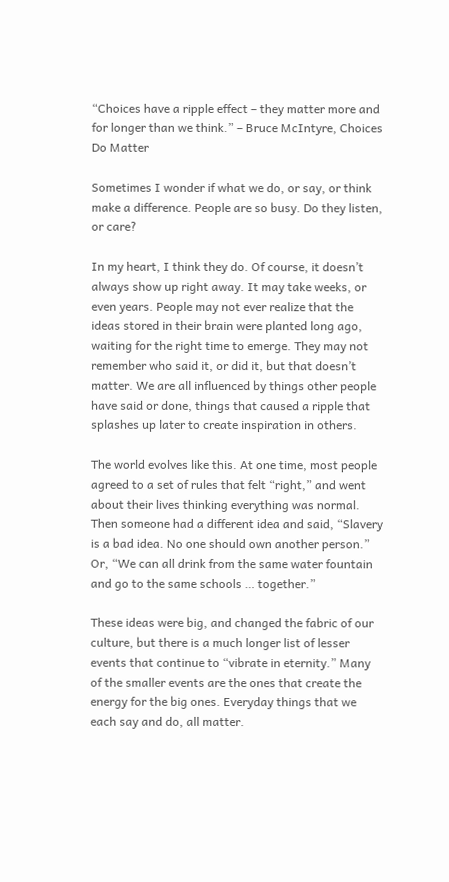“Choices have a ripple effect – they matter more and for longer than we think.” – Bruce McIntyre, Choices Do Matter

Sometimes I wonder if what we do, or say, or think make a difference. People are so busy. Do they listen, or care?

In my heart, I think they do. Of course, it doesn’t always show up right away. It may take weeks, or even years. People may not ever realize that the ideas stored in their brain were planted long ago, waiting for the right time to emerge. They may not remember who said it, or did it, but that doesn’t matter. We are all influenced by things other people have said or done, things that caused a ripple that splashes up later to create inspiration in others.

The world evolves like this. At one time, most people agreed to a set of rules that felt “right,” and went about their lives thinking everything was normal. Then someone had a different idea and said, “Slavery is a bad idea. No one should own another person.” Or, “We can all drink from the same water fountain and go to the same schools … together.”

These ideas were big, and changed the fabric of our culture, but there is a much longer list of lesser events that continue to “vibrate in eternity.” Many of the smaller events are the ones that create the energy for the big ones. Everyday things that we each say and do, all matter.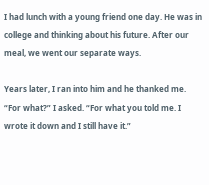I had lunch with a young friend one day. He was in college and thinking about his future. After our meal, we went our separate ways.

Years later, I ran into him and he thanked me. “For what?” I asked. “For what you told me. I wrote it down and I still have it.”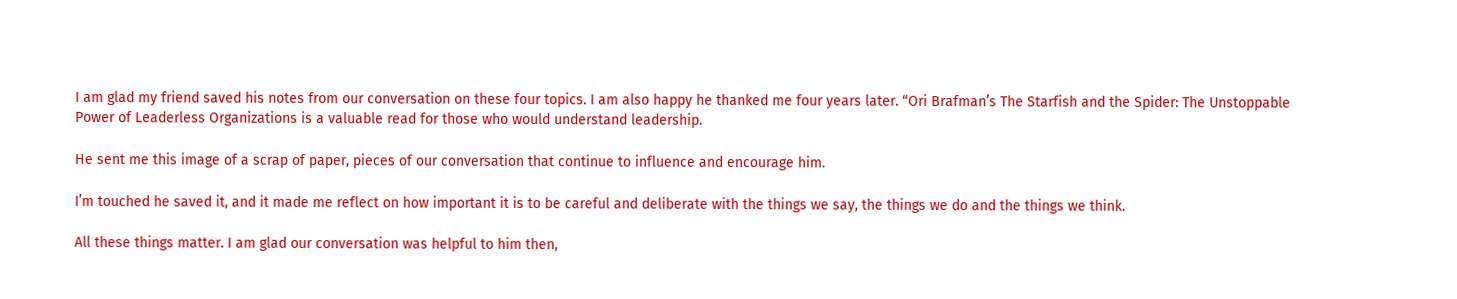I am glad my friend saved his notes from our conversation on these four topics. I am also happy he thanked me four years later. “Ori Brafman’s The Starfish and the Spider: The Unstoppable Power of Leaderless Organizations is a valuable read for those who would understand leadership.

He sent me this image of a scrap of paper, pieces of our conversation that continue to influence and encourage him.

I’m touched he saved it, and it made me reflect on how important it is to be careful and deliberate with the things we say, the things we do and the things we think.

All these things matter. I am glad our conversation was helpful to him then,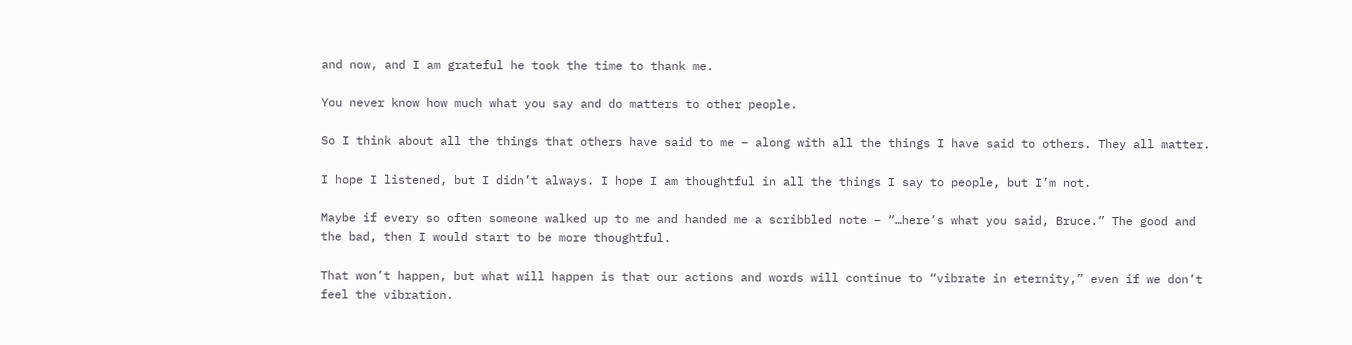and now, and I am grateful he took the time to thank me.

You never know how much what you say and do matters to other people.

So I think about all the things that others have said to me – along with all the things I have said to others. They all matter.

I hope I listened, but I didn’t always. I hope I am thoughtful in all the things I say to people, but I’m not.

Maybe if every so often someone walked up to me and handed me a scribbled note – “…here’s what you said, Bruce.” The good and the bad, then I would start to be more thoughtful.

That won’t happen, but what will happen is that our actions and words will continue to “vibrate in eternity,” even if we don’t feel the vibration.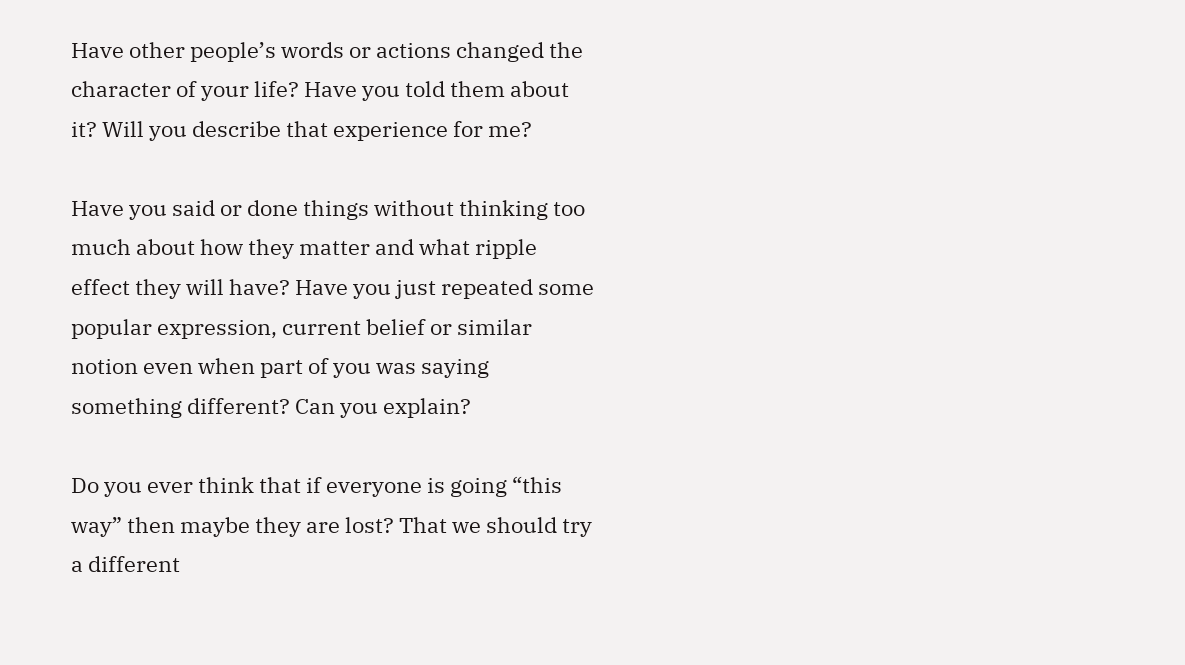Have other people’s words or actions changed the character of your life? Have you told them about it? Will you describe that experience for me?

Have you said or done things without thinking too much about how they matter and what ripple effect they will have? Have you just repeated some popular expression, current belief or similar notion even when part of you was saying something different? Can you explain?

Do you ever think that if everyone is going “this way” then maybe they are lost? That we should try a different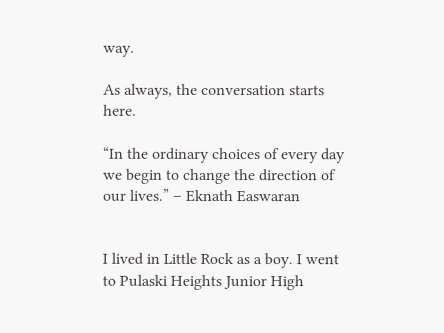way.

As always, the conversation starts here.

“In the ordinary choices of every day we begin to change the direction of our lives.” – Eknath Easwaran


I lived in Little Rock as a boy. I went to Pulaski Heights Junior High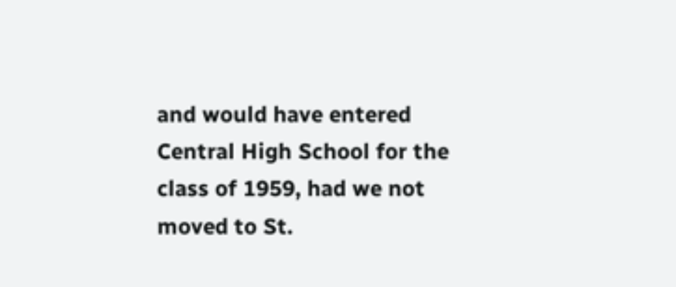and would have entered Central High School for the class of 1959, had we not moved to St.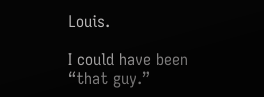Louis.

I could have been “that guy.”